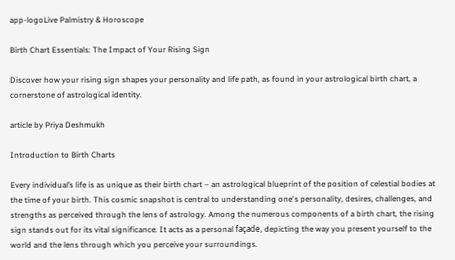app-logoLive Palmistry & Horoscope

Birth Chart Essentials: The Impact of Your Rising Sign

Discover how your rising sign shapes your personality and life path, as found in your astrological birth chart, a cornerstone of astrological identity.

article by Priya Deshmukh

Introduction to Birth Charts

Every individual’s life is as unique as their birth chart – an astrological blueprint of the position of celestial bodies at the time of your birth. This cosmic snapshot is central to understanding one's personality, desires, challenges, and strengths as perceived through the lens of astrology. Among the numerous components of a birth chart, the rising sign stands out for its vital significance. It acts as a personal façade, depicting the way you present yourself to the world and the lens through which you perceive your surroundings.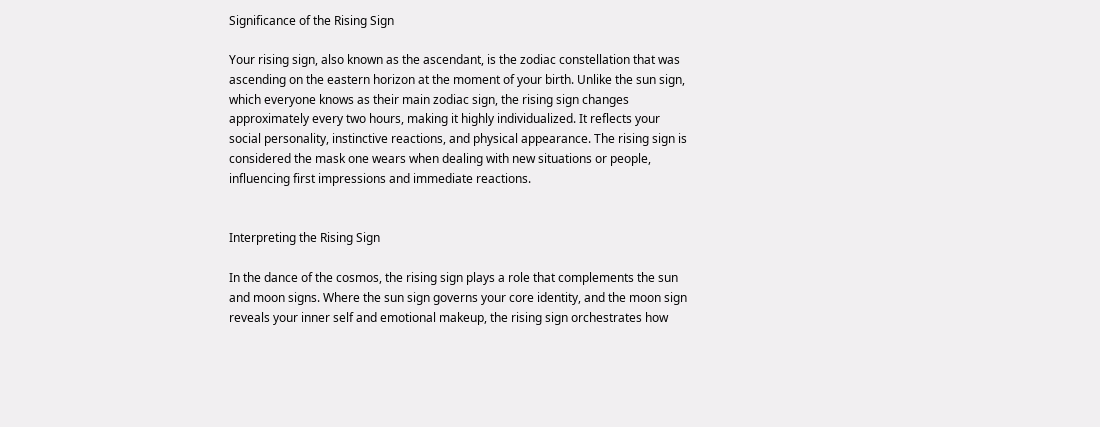Significance of the Rising Sign

Your rising sign, also known as the ascendant, is the zodiac constellation that was ascending on the eastern horizon at the moment of your birth. Unlike the sun sign, which everyone knows as their main zodiac sign, the rising sign changes approximately every two hours, making it highly individualized. It reflects your social personality, instinctive reactions, and physical appearance. The rising sign is considered the mask one wears when dealing with new situations or people, influencing first impressions and immediate reactions.


Interpreting the Rising Sign

In the dance of the cosmos, the rising sign plays a role that complements the sun and moon signs. Where the sun sign governs your core identity, and the moon sign reveals your inner self and emotional makeup, the rising sign orchestrates how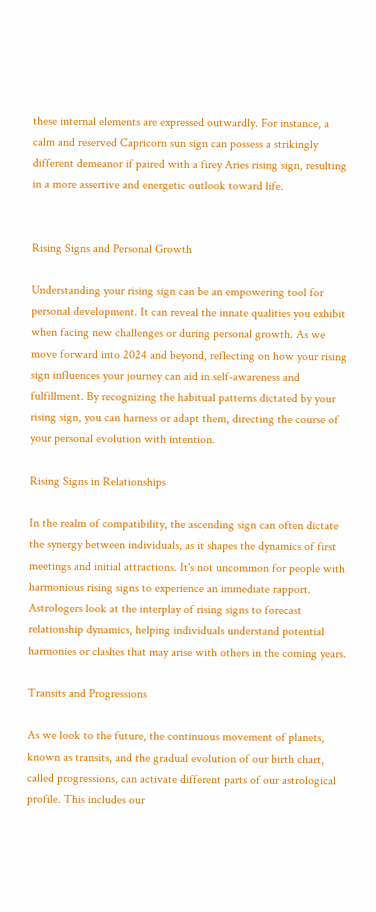these internal elements are expressed outwardly. For instance, a calm and reserved Capricorn sun sign can possess a strikingly different demeanor if paired with a firey Aries rising sign, resulting in a more assertive and energetic outlook toward life.


Rising Signs and Personal Growth

Understanding your rising sign can be an empowering tool for personal development. It can reveal the innate qualities you exhibit when facing new challenges or during personal growth. As we move forward into 2024 and beyond, reflecting on how your rising sign influences your journey can aid in self-awareness and fulfillment. By recognizing the habitual patterns dictated by your rising sign, you can harness or adapt them, directing the course of your personal evolution with intention.

Rising Signs in Relationships

In the realm of compatibility, the ascending sign can often dictate the synergy between individuals, as it shapes the dynamics of first meetings and initial attractions. It's not uncommon for people with harmonious rising signs to experience an immediate rapport. Astrologers look at the interplay of rising signs to forecast relationship dynamics, helping individuals understand potential harmonies or clashes that may arise with others in the coming years.

Transits and Progressions

As we look to the future, the continuous movement of planets, known as transits, and the gradual evolution of our birth chart, called progressions, can activate different parts of our astrological profile. This includes our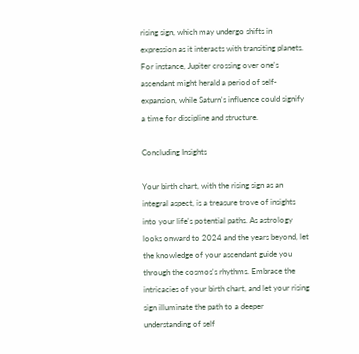rising sign, which may undergo shifts in expression as it interacts with transiting planets. For instance, Jupiter crossing over one's ascendant might herald a period of self-expansion, while Saturn's influence could signify a time for discipline and structure.

Concluding Insights

Your birth chart, with the rising sign as an integral aspect, is a treasure trove of insights into your life's potential paths. As astrology looks onward to 2024 and the years beyond, let the knowledge of your ascendant guide you through the cosmos's rhythms. Embrace the intricacies of your birth chart, and let your rising sign illuminate the path to a deeper understanding of self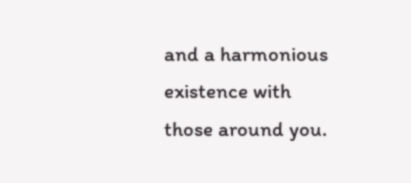and a harmonious existence with those around you.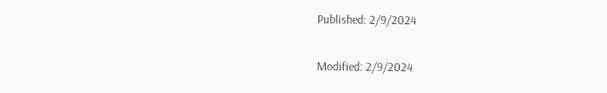Published: 2/9/2024

Modified: 2/9/2024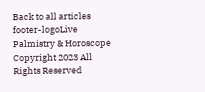Back to all articles
footer-logoLive Palmistry & Horoscope
Copyright 2023 All Rights Reserved